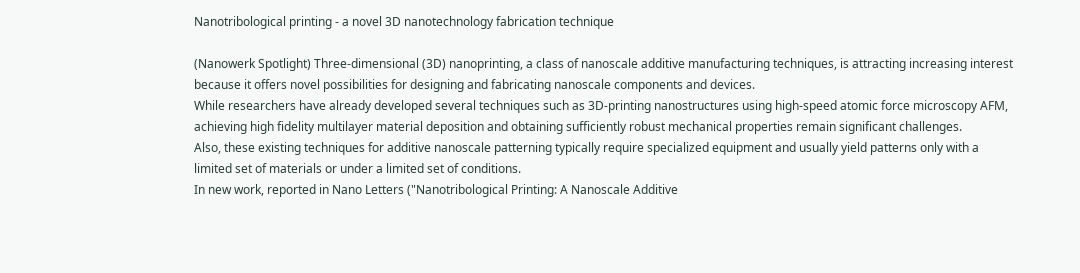Nanotribological printing - a novel 3D nanotechnology fabrication technique

(Nanowerk Spotlight) Three-dimensional (3D) nanoprinting, a class of nanoscale additive manufacturing techniques, is attracting increasing interest because it offers novel possibilities for designing and fabricating nanoscale components and devices.
While researchers have already developed several techniques such as 3D-printing nanostructures using high-speed atomic force microscopy AFM, achieving high fidelity multilayer material deposition and obtaining sufficiently robust mechanical properties remain significant challenges.
Also, these existing techniques for additive nanoscale patterning typically require specialized equipment and usually yield patterns only with a limited set of materials or under a limited set of conditions.
In new work, reported in Nano Letters ("Nanotribological Printing: A Nanoscale Additive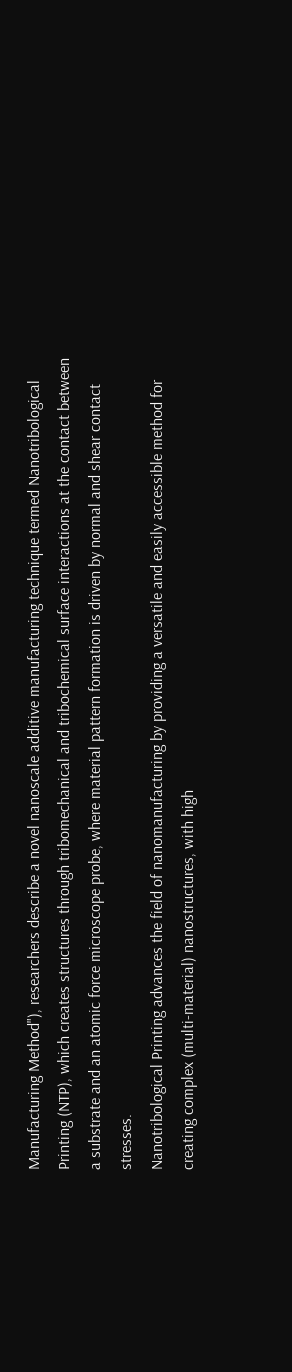Manufacturing Method"), researchers describe a novel nanoscale additive manufacturing technique termed Nanotribological Printing (NTP), which creates structures through tribomechanical and tribochemical surface interactions at the contact between a substrate and an atomic force microscope probe, where material pattern formation is driven by normal and shear contact stresses.
Nanotribological Printing advances the field of nanomanufacturing by providing a versatile and easily accessible method for creating complex (multi-material) nanostructures, with high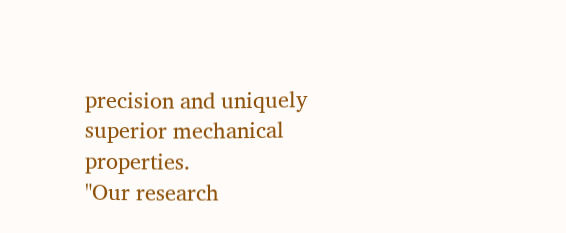precision and uniquely superior mechanical properties.
"Our research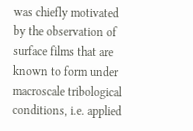was chiefly motivated by the observation of surface films that are known to form under macroscale tribological conditions, i.e. applied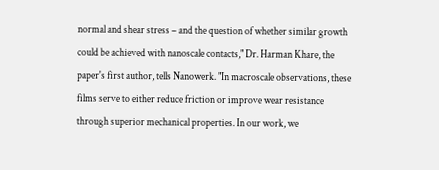normal and shear stress – and the question of whether similar growth could be achieved with nanoscale contacts," Dr. Harman Khare, the paper's first author, tells Nanowerk. "In macroscale observations, these films serve to either reduce friction or improve wear resistance through superior mechanical properties. In our work, we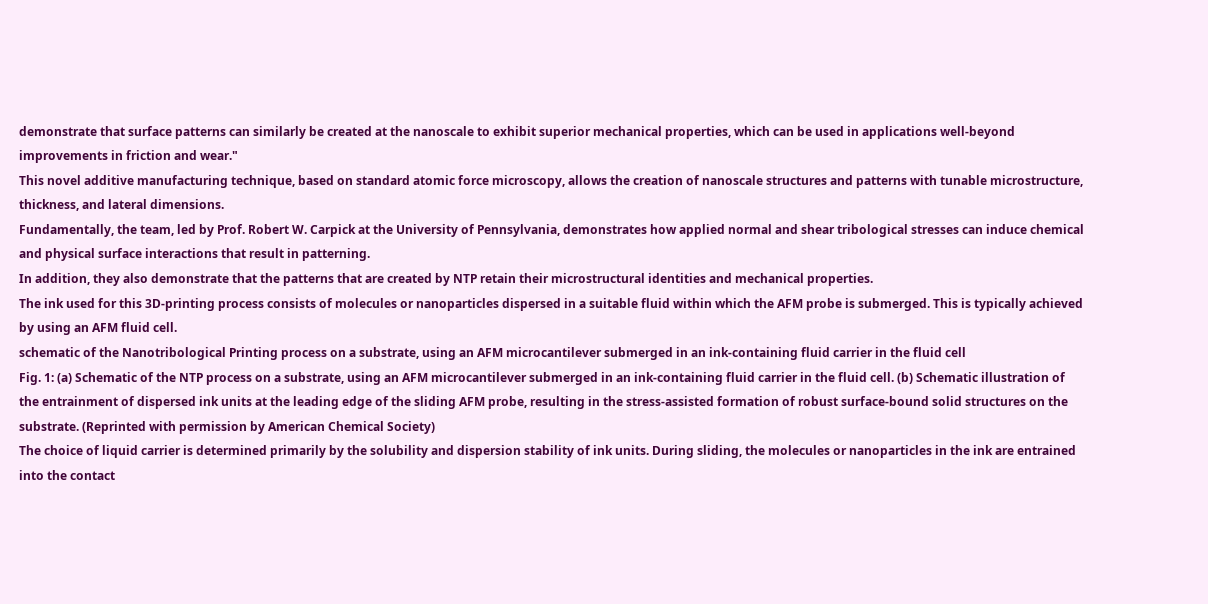demonstrate that surface patterns can similarly be created at the nanoscale to exhibit superior mechanical properties, which can be used in applications well-beyond improvements in friction and wear."
This novel additive manufacturing technique, based on standard atomic force microscopy, allows the creation of nanoscale structures and patterns with tunable microstructure, thickness, and lateral dimensions.
Fundamentally, the team, led by Prof. Robert W. Carpick at the University of Pennsylvania, demonstrates how applied normal and shear tribological stresses can induce chemical and physical surface interactions that result in patterning.
In addition, they also demonstrate that the patterns that are created by NTP retain their microstructural identities and mechanical properties.
The ink used for this 3D-printing process consists of molecules or nanoparticles dispersed in a suitable fluid within which the AFM probe is submerged. This is typically achieved by using an AFM fluid cell.
schematic of the Nanotribological Printing process on a substrate, using an AFM microcantilever submerged in an ink-containing fluid carrier in the fluid cell
Fig. 1: (a) Schematic of the NTP process on a substrate, using an AFM microcantilever submerged in an ink-containing fluid carrier in the fluid cell. (b) Schematic illustration of the entrainment of dispersed ink units at the leading edge of the sliding AFM probe, resulting in the stress-assisted formation of robust surface-bound solid structures on the substrate. (Reprinted with permission by American Chemical Society)
The choice of liquid carrier is determined primarily by the solubility and dispersion stability of ink units. During sliding, the molecules or nanoparticles in the ink are entrained into the contact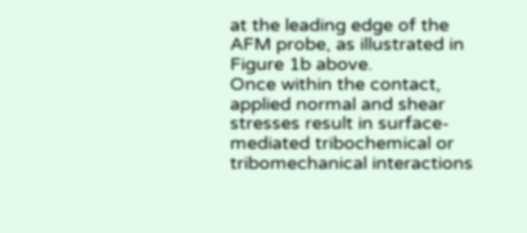at the leading edge of the AFM probe, as illustrated in Figure 1b above.
Once within the contact, applied normal and shear stresses result in surface-mediated tribochemical or tribomechanical interactions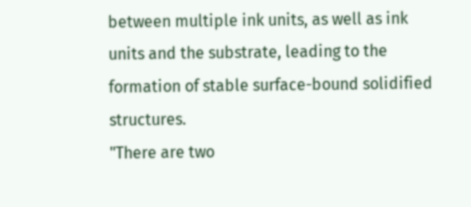between multiple ink units, as well as ink units and the substrate, leading to the formation of stable surface-bound solidified structures.
"There are two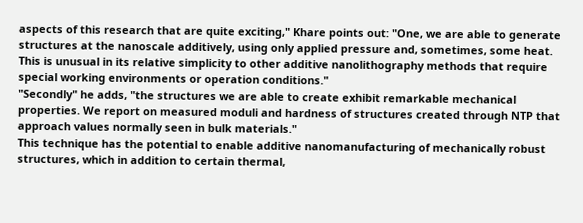aspects of this research that are quite exciting," Khare points out: "One, we are able to generate structures at the nanoscale additively, using only applied pressure and, sometimes, some heat. This is unusual in its relative simplicity to other additive nanolithography methods that require special working environments or operation conditions."
"Secondly" he adds, "the structures we are able to create exhibit remarkable mechanical properties. We report on measured moduli and hardness of structures created through NTP that approach values normally seen in bulk materials."
This technique has the potential to enable additive nanomanufacturing of mechanically robust structures, which in addition to certain thermal,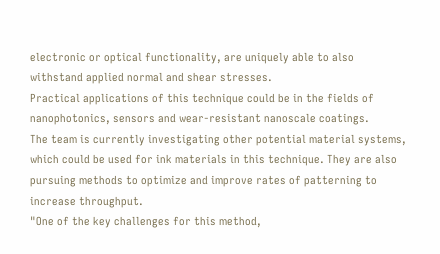electronic or optical functionality, are uniquely able to also withstand applied normal and shear stresses.
Practical applications of this technique could be in the fields of nanophotonics, sensors and wear-resistant nanoscale coatings.
The team is currently investigating other potential material systems, which could be used for ink materials in this technique. They are also pursuing methods to optimize and improve rates of patterning to increase throughput.
"One of the key challenges for this method,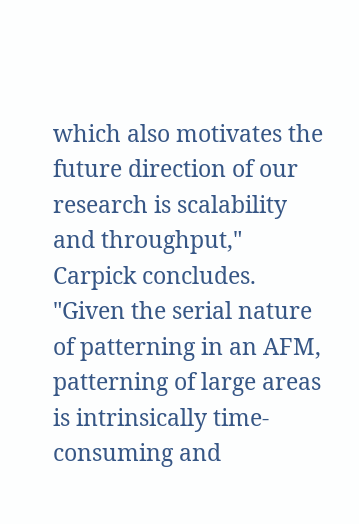which also motivates the future direction of our research is scalability and throughput," Carpick concludes. "Given the serial nature of patterning in an AFM, patterning of large areas is intrinsically time-consuming and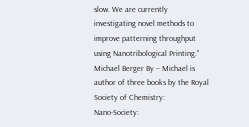slow. We are currently investigating novel methods to improve patterning throughput using Nanotribological Printing."
Michael Berger By – Michael is author of three books by the Royal Society of Chemistry:
Nano-Society: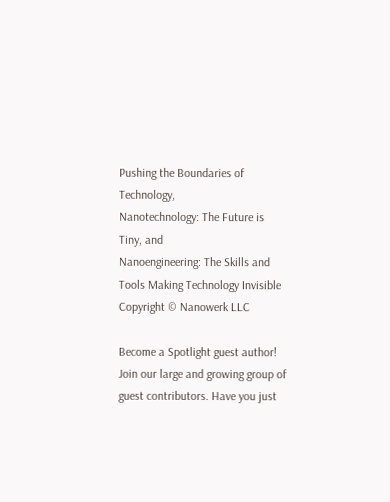Pushing the Boundaries of Technology,
Nanotechnology: The Future is Tiny, and
Nanoengineering: The Skills and Tools Making Technology Invisible
Copyright © Nanowerk LLC

Become a Spotlight guest author! Join our large and growing group of guest contributors. Have you just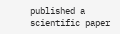published a scientific paper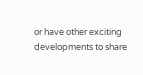or have other exciting developments to share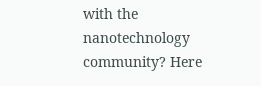with the nanotechnology community? Here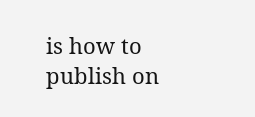is how to publish on